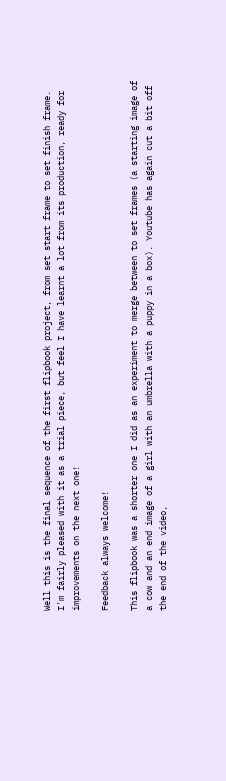Well this is the final sequence of the first flipbook project, from set start frame to set finish frame. I'm fairly pleased with it as a trial piece, but feel I have learnt a lot from its production, ready for improvements on the next one!

Feedback always welcome!

This flipbook was a shorter one I did as an experiment to merge between to set frames (a starting image of a cow and an end image of a girl with an umbrella with a puppy in a box). Youtube has again cut a bit off the end of the video,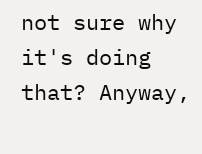not sure why it's doing that? Anyway,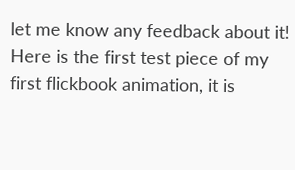let me know any feedback about it!
Here is the first test piece of my first flickbook animation, it is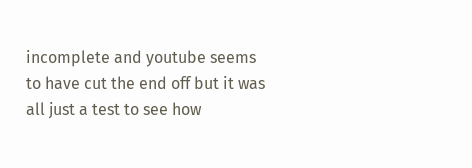incomplete and youtube seems to have cut the end off but it was all just a test to see how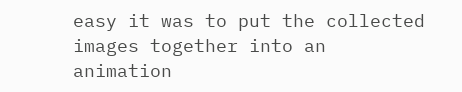easy it was to put the collected images together into an animation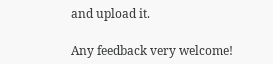and upload it.

Any feedback very welcome!